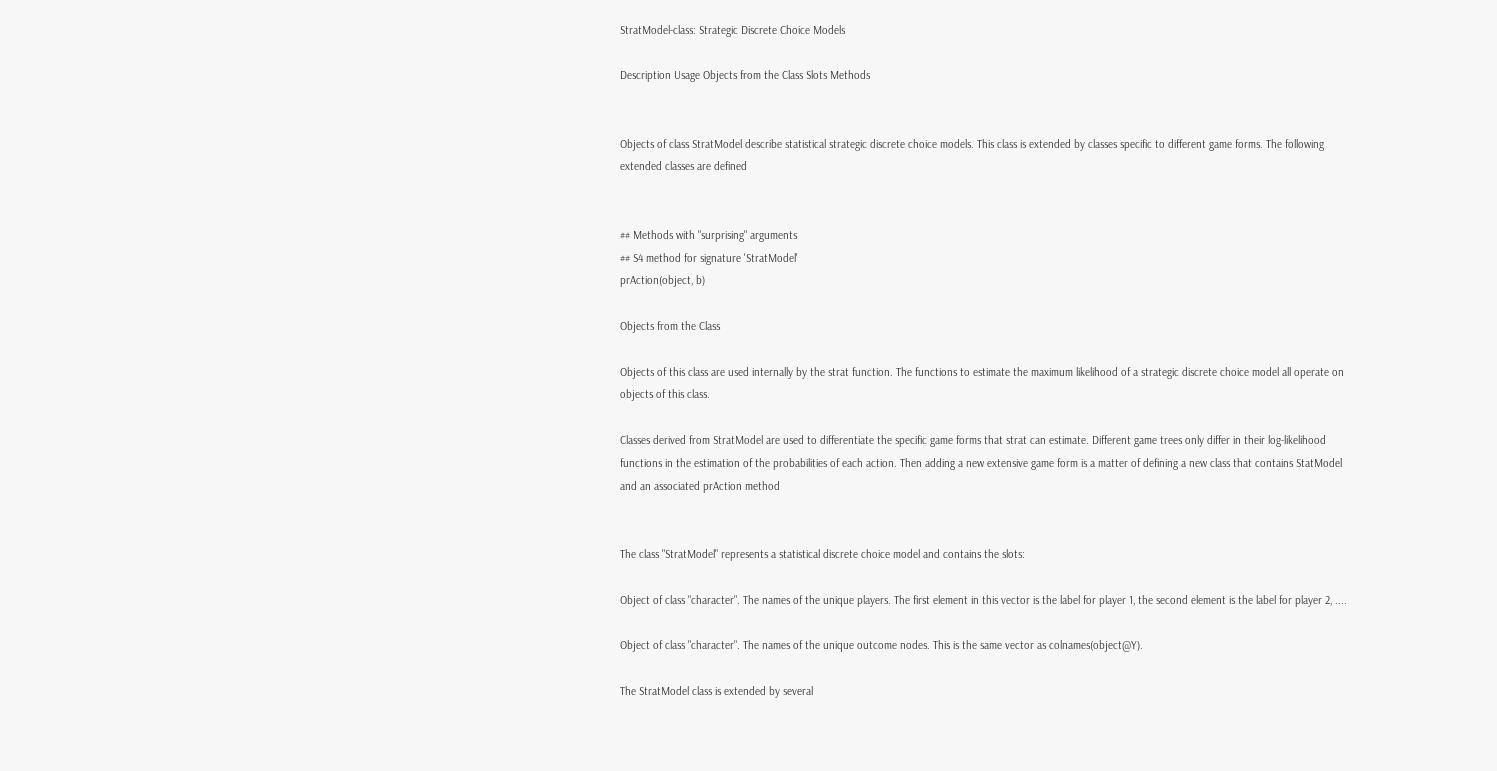StratModel-class: Strategic Discrete Choice Models

Description Usage Objects from the Class Slots Methods


Objects of class StratModel describe statistical strategic discrete choice models. This class is extended by classes specific to different game forms. The following extended classes are defined


## Methods with "surprising" arguments
## S4 method for signature 'StratModel'
prAction(object, b)

Objects from the Class

Objects of this class are used internally by the strat function. The functions to estimate the maximum likelihood of a strategic discrete choice model all operate on objects of this class.

Classes derived from StratModel are used to differentiate the specific game forms that strat can estimate. Different game trees only differ in their log-likelihood functions in the estimation of the probabilities of each action. Then adding a new extensive game form is a matter of defining a new class that contains StatModel and an associated prAction method


The class "StratModel" represents a statistical discrete choice model and contains the slots:

Object of class "character". The names of the unique players. The first element in this vector is the label for player 1, the second element is the label for player 2, ....

Object of class "character". The names of the unique outcome nodes. This is the same vector as colnames(object@Y).

The StratModel class is extended by several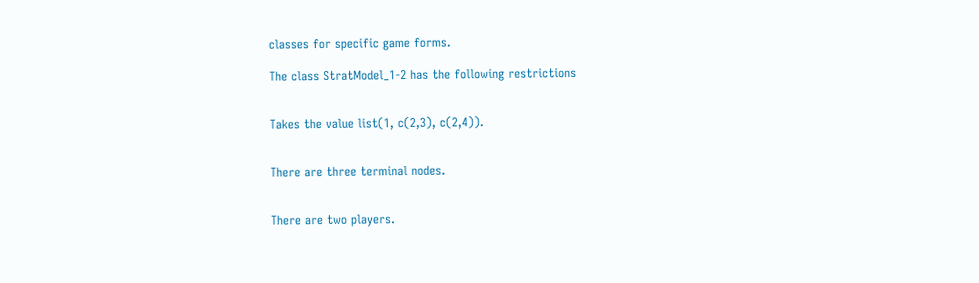classes for specific game forms.

The class StratModel_1-2 has the following restrictions


Takes the value list(1, c(2,3), c(2,4)).


There are three terminal nodes.


There are two players.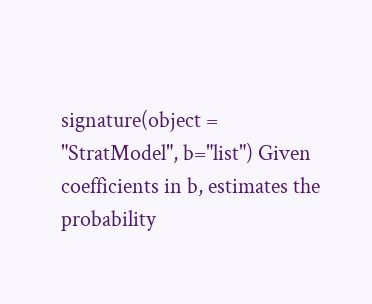signature(object = "StratModel", b="list") Given coefficients in b, estimates the probability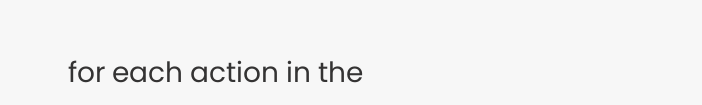for each action in the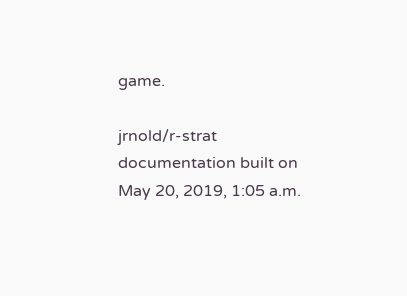game.

jrnold/r-strat documentation built on May 20, 2019, 1:05 a.m.